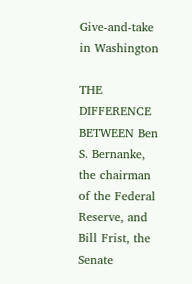Give-and-take in Washington

THE DIFFERENCE BETWEEN Ben S. Bernanke, the chairman of the Federal Reserve, and Bill Frist, the Senate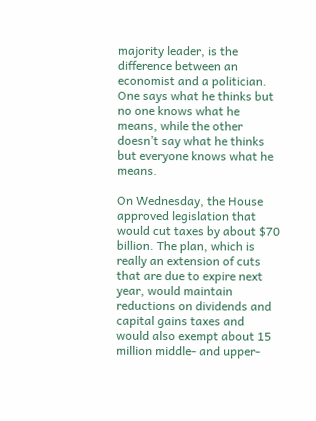majority leader, is the difference between an economist and a politician. One says what he thinks but no one knows what he means, while the other doesn’t say what he thinks but everyone knows what he means.

On Wednesday, the House approved legislation that would cut taxes by about $70 billion. The plan, which is really an extension of cuts that are due to expire next year, would maintain reductions on dividends and capital gains taxes and would also exempt about 15 million middle- and upper-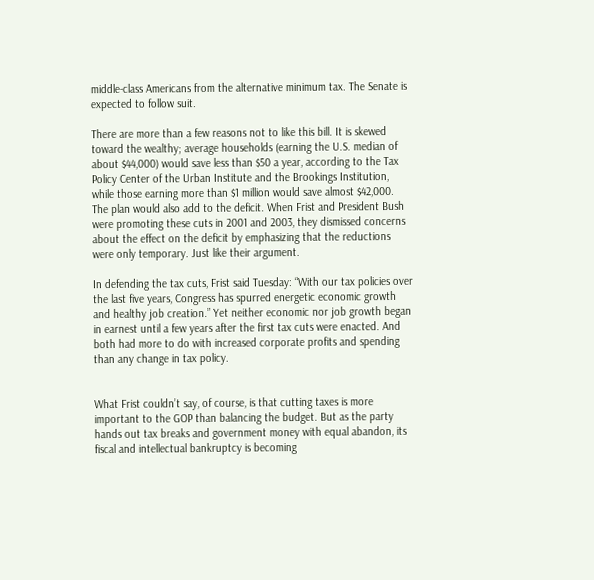middle-class Americans from the alternative minimum tax. The Senate is expected to follow suit.

There are more than a few reasons not to like this bill. It is skewed toward the wealthy; average households (earning the U.S. median of about $44,000) would save less than $50 a year, according to the Tax Policy Center of the Urban Institute and the Brookings Institution, while those earning more than $1 million would save almost $42,000. The plan would also add to the deficit. When Frist and President Bush were promoting these cuts in 2001 and 2003, they dismissed concerns about the effect on the deficit by emphasizing that the reductions were only temporary. Just like their argument.

In defending the tax cuts, Frist said Tuesday: “With our tax policies over the last five years, Congress has spurred energetic economic growth and healthy job creation.” Yet neither economic nor job growth began in earnest until a few years after the first tax cuts were enacted. And both had more to do with increased corporate profits and spending than any change in tax policy.


What Frist couldn’t say, of course, is that cutting taxes is more important to the GOP than balancing the budget. But as the party hands out tax breaks and government money with equal abandon, its fiscal and intellectual bankruptcy is becoming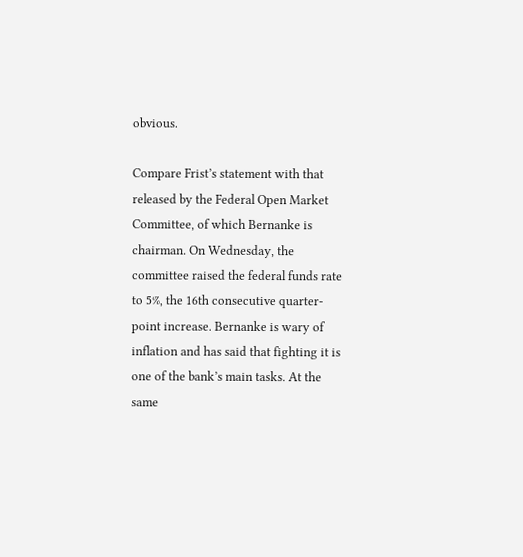obvious.

Compare Frist’s statement with that released by the Federal Open Market Committee, of which Bernanke is chairman. On Wednesday, the committee raised the federal funds rate to 5%, the 16th consecutive quarter-point increase. Bernanke is wary of inflation and has said that fighting it is one of the bank’s main tasks. At the same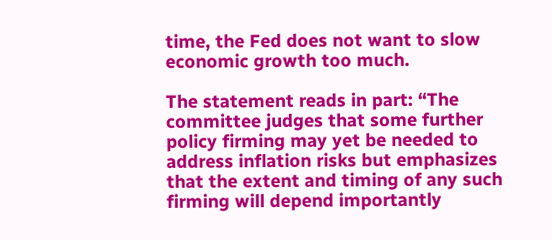time, the Fed does not want to slow economic growth too much.

The statement reads in part: “The committee judges that some further policy firming may yet be needed to address inflation risks but emphasizes that the extent and timing of any such firming will depend importantly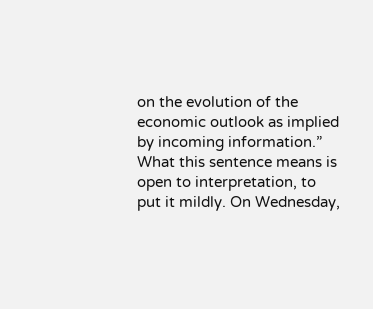on the evolution of the economic outlook as implied by incoming information.” What this sentence means is open to interpretation, to put it mildly. On Wednesday,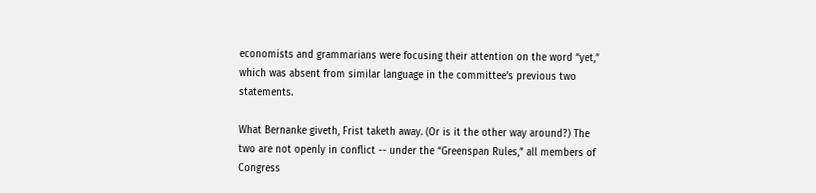economists and grammarians were focusing their attention on the word “yet,” which was absent from similar language in the committee’s previous two statements.

What Bernanke giveth, Frist taketh away. (Or is it the other way around?) The two are not openly in conflict -- under the “Greenspan Rules,” all members of Congress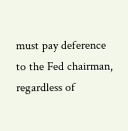must pay deference to the Fed chairman, regardless of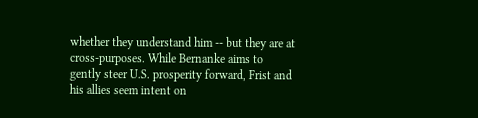whether they understand him -- but they are at cross-purposes. While Bernanke aims to gently steer U.S. prosperity forward, Frist and his allies seem intent on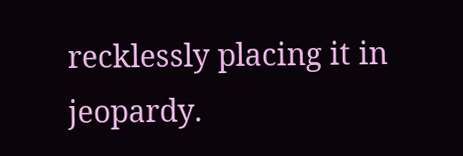recklessly placing it in jeopardy.